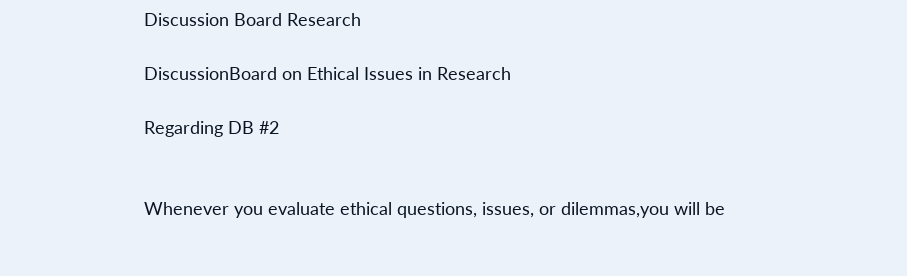Discussion Board Research

DiscussionBoard on Ethical Issues in Research

Regarding DB #2


Whenever you evaluate ethical questions, issues, or dilemmas,you will be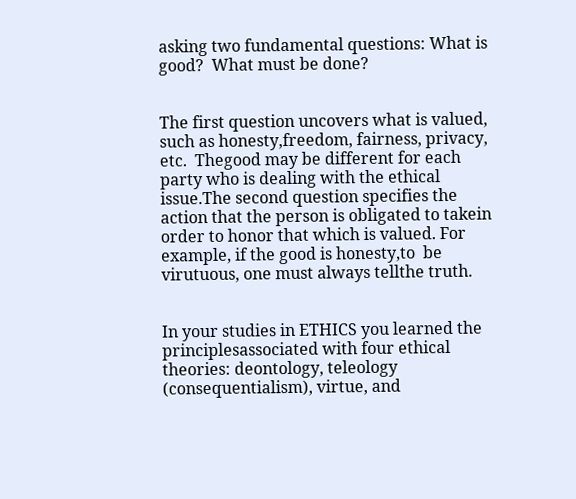asking two fundamental questions: What is good?  What must be done?


The first question uncovers what is valued, such as honesty,freedom, fairness, privacy, etc.  Thegood may be different for each party who is dealing with the ethical issue.The second question specifies the action that the person is obligated to takein order to honor that which is valued. For example, if the good is honesty,to  be virutuous, one must always tellthe truth.


In your studies in ETHICS you learned the principlesassociated with four ethical theories: deontology, teleology (consequentialism), virtue, and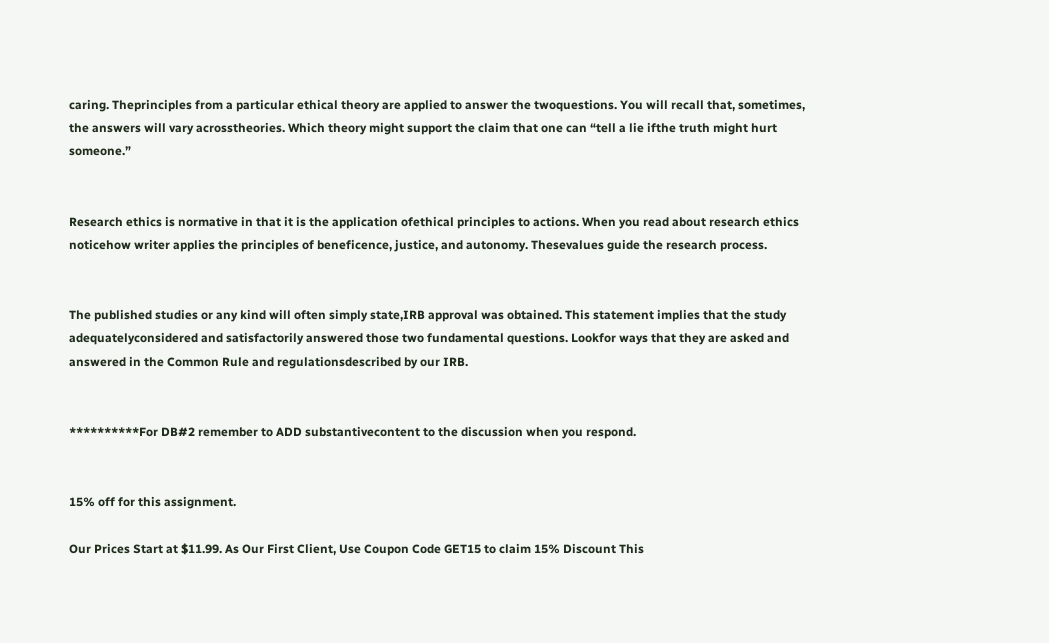caring. Theprinciples from a particular ethical theory are applied to answer the twoquestions. You will recall that, sometimes, the answers will vary acrosstheories. Which theory might support the claim that one can “tell a lie ifthe truth might hurt someone.”


Research ethics is normative in that it is the application ofethical principles to actions. When you read about research ethics noticehow writer applies the principles of beneficence, justice, and autonomy. Thesevalues guide the research process.


The published studies or any kind will often simply state,IRB approval was obtained. This statement implies that the study adequatelyconsidered and satisfactorily answered those two fundamental questions. Lookfor ways that they are asked and answered in the Common Rule and regulationsdescribed by our IRB.


**********For DB#2 remember to ADD substantivecontent to the discussion when you respond.


15% off for this assignment.

Our Prices Start at $11.99. As Our First Client, Use Coupon Code GET15 to claim 15% Discount This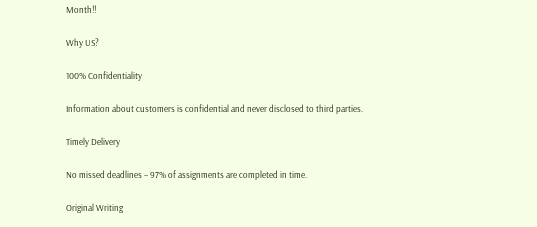Month!!

Why US?

100% Confidentiality

Information about customers is confidential and never disclosed to third parties.

Timely Delivery

No missed deadlines – 97% of assignments are completed in time.

Original Writing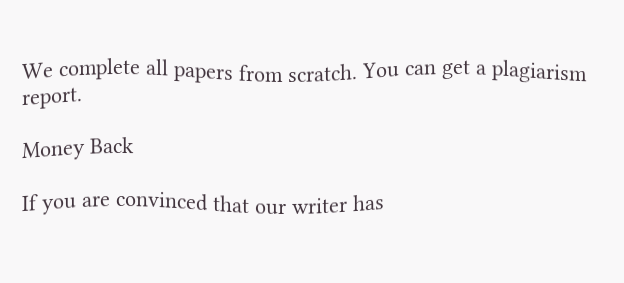We complete all papers from scratch. You can get a plagiarism report.

Money Back

If you are convinced that our writer has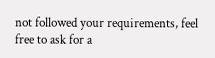not followed your requirements, feel free to ask for a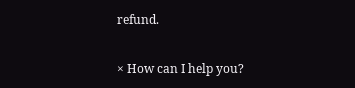refund.

× How can I help you?